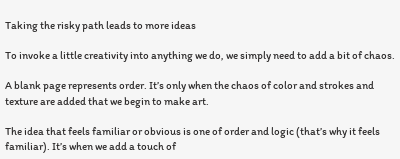Taking the risky path leads to more ideas

To invoke a little creativity into anything we do, we simply need to add a bit of chaos.

A blank page represents order. It’s only when the chaos of color and strokes and texture are added that we begin to make art.

The idea that feels familiar or obvious is one of order and logic (that’s why it feels familiar). It’s when we add a touch of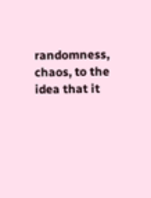randomness, chaos, to the idea that it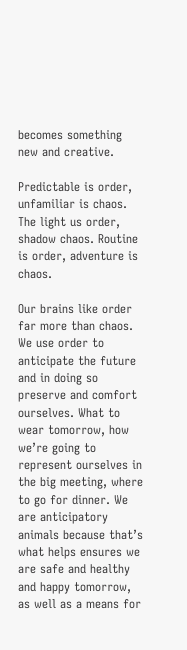becomes something new and creative.

Predictable is order, unfamiliar is chaos. The light us order, shadow chaos. Routine is order, adventure is chaos.

Our brains like order far more than chaos. We use order to anticipate the future and in doing so preserve and comfort ourselves. What to wear tomorrow, how we’re going to represent ourselves in the big meeting, where to go for dinner. We are anticipatory animals because that’s what helps ensures we are safe and healthy and happy tomorrow, as well as a means for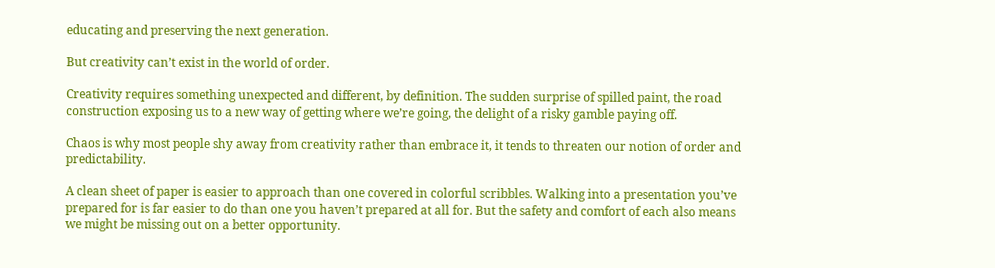educating and preserving the next generation.

But creativity can’t exist in the world of order.

Creativity requires something unexpected and different, by definition. The sudden surprise of spilled paint, the road construction exposing us to a new way of getting where we’re going, the delight of a risky gamble paying off.

Chaos is why most people shy away from creativity rather than embrace it, it tends to threaten our notion of order and predictability.

A clean sheet of paper is easier to approach than one covered in colorful scribbles. Walking into a presentation you’ve prepared for is far easier to do than one you haven’t prepared at all for. But the safety and comfort of each also means we might be missing out on a better opportunity.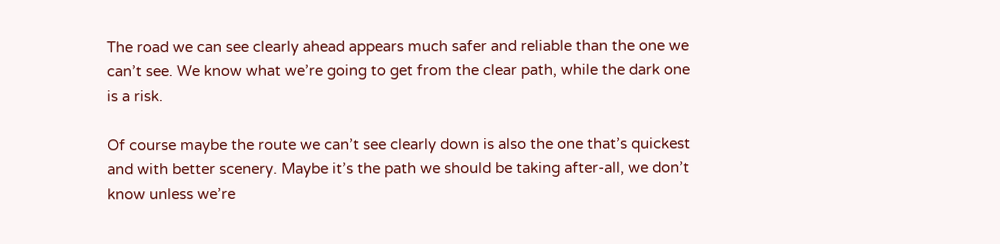The road we can see clearly ahead appears much safer and reliable than the one we can’t see. We know what we’re going to get from the clear path, while the dark one is a risk.

Of course maybe the route we can’t see clearly down is also the one that’s quickest and with better scenery. Maybe it’s the path we should be taking after-all, we don’t know unless we’re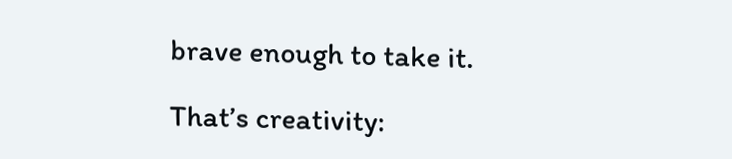brave enough to take it.

That’s creativity: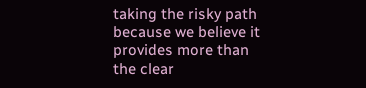taking the risky path because we believe it provides more than the clear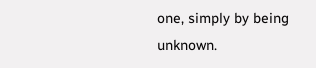one, simply by being unknown.